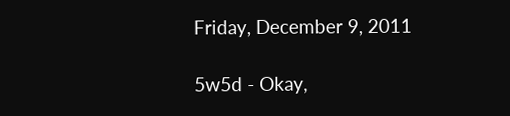Friday, December 9, 2011

5w5d - Okay,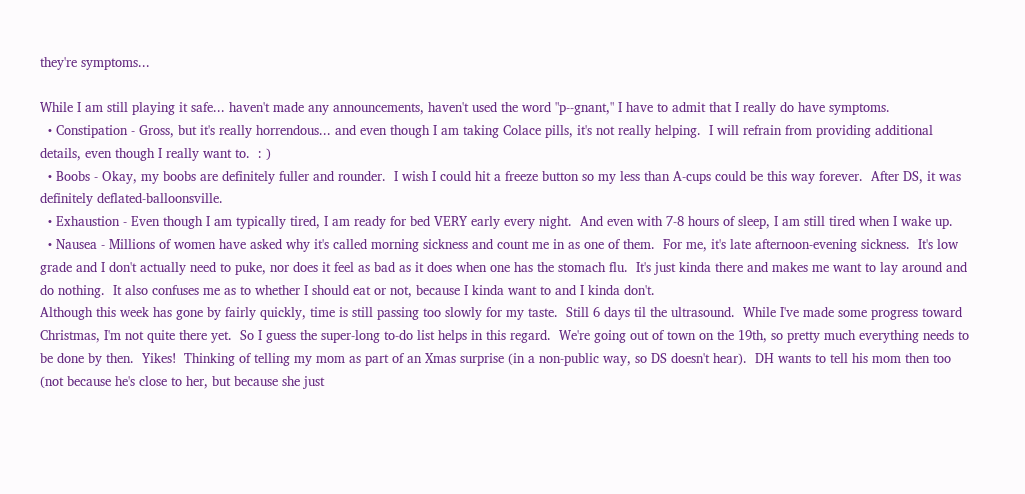they're symptoms...

While I am still playing it safe... haven't made any announcements, haven't used the word "p--gnant," I have to admit that I really do have symptoms.
  • Constipation - Gross, but it's really horrendous... and even though I am taking Colace pills, it's not really helping.  I will refrain from providing additional details, even though I really want to.  : )
  • Boobs - Okay, my boobs are definitely fuller and rounder.  I wish I could hit a freeze button so my less than A-cups could be this way forever.  After DS, it was definitely deflated-balloonsville.
  • Exhaustion - Even though I am typically tired, I am ready for bed VERY early every night.  And even with 7-8 hours of sleep, I am still tired when I wake up.
  • Nausea - Millions of women have asked why it's called morning sickness and count me in as one of them.  For me, it's late afternoon-evening sickness.  It's low grade and I don't actually need to puke, nor does it feel as bad as it does when one has the stomach flu.  It's just kinda there and makes me want to lay around and do nothing.  It also confuses me as to whether I should eat or not, because I kinda want to and I kinda don't.
Although this week has gone by fairly quickly, time is still passing too slowly for my taste.  Still 6 days til the ultrasound.  While I've made some progress toward Christmas, I'm not quite there yet.  So I guess the super-long to-do list helps in this regard.  We're going out of town on the 19th, so pretty much everything needs to be done by then.  Yikes!  Thinking of telling my mom as part of an Xmas surprise (in a non-public way, so DS doesn't hear).  DH wants to tell his mom then too (not because he's close to her, but because she just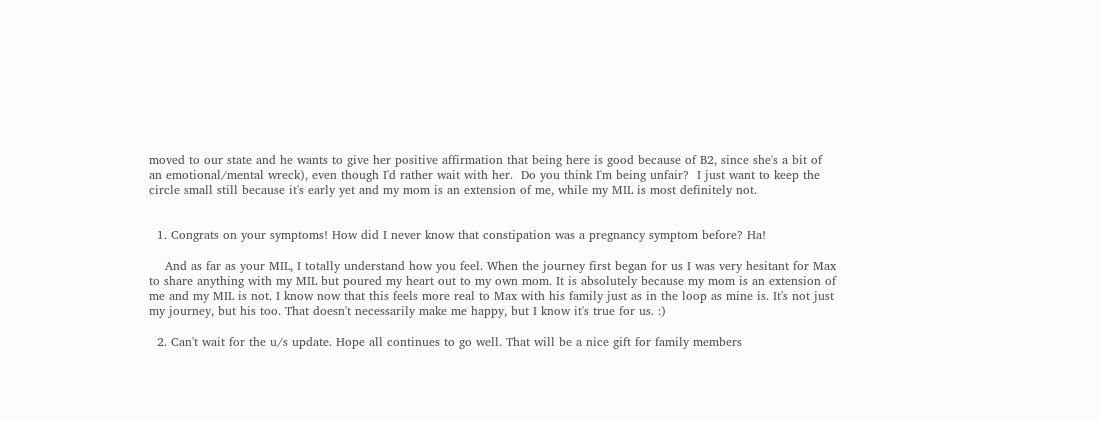moved to our state and he wants to give her positive affirmation that being here is good because of B2, since she's a bit of an emotional/mental wreck), even though I'd rather wait with her.  Do you think I'm being unfair?  I just want to keep the circle small still because it's early yet and my mom is an extension of me, while my MIL is most definitely not.


  1. Congrats on your symptoms! How did I never know that constipation was a pregnancy symptom before? Ha!

    And as far as your MIL, I totally understand how you feel. When the journey first began for us I was very hesitant for Max to share anything with my MIL but poured my heart out to my own mom. It is absolutely because my mom is an extension of me and my MIL is not. I know now that this feels more real to Max with his family just as in the loop as mine is. It's not just my journey, but his too. That doesn't necessarily make me happy, but I know it's true for us. :)

  2. Can't wait for the u/s update. Hope all continues to go well. That will be a nice gift for family members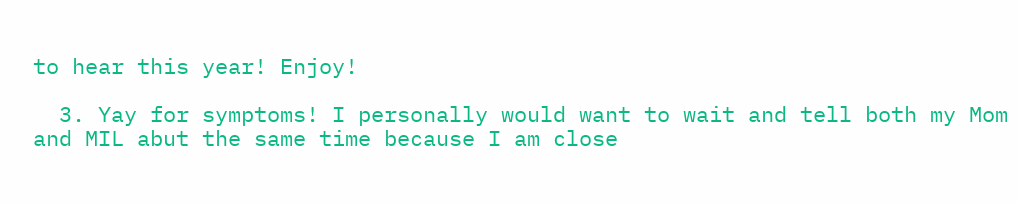to hear this year! Enjoy!

  3. Yay for symptoms! I personally would want to wait and tell both my Mom and MIL abut the same time because I am close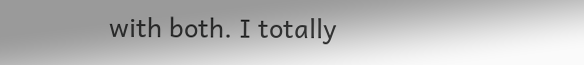with both. I totally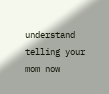understand telling your mom now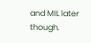and MIL later though.